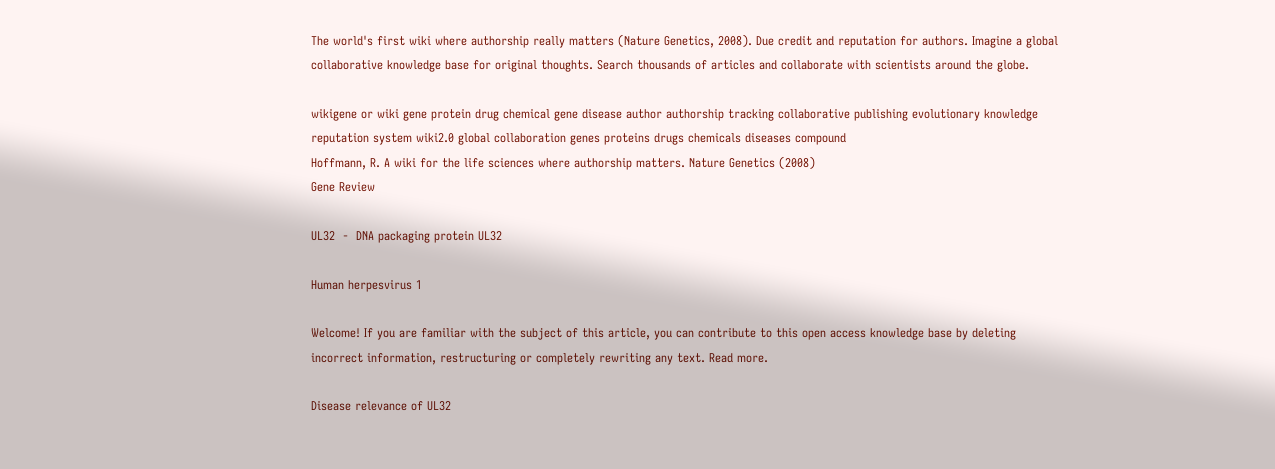The world's first wiki where authorship really matters (Nature Genetics, 2008). Due credit and reputation for authors. Imagine a global collaborative knowledge base for original thoughts. Search thousands of articles and collaborate with scientists around the globe.

wikigene or wiki gene protein drug chemical gene disease author authorship tracking collaborative publishing evolutionary knowledge reputation system wiki2.0 global collaboration genes proteins drugs chemicals diseases compound
Hoffmann, R. A wiki for the life sciences where authorship matters. Nature Genetics (2008)
Gene Review

UL32  -  DNA packaging protein UL32

Human herpesvirus 1

Welcome! If you are familiar with the subject of this article, you can contribute to this open access knowledge base by deleting incorrect information, restructuring or completely rewriting any text. Read more.

Disease relevance of UL32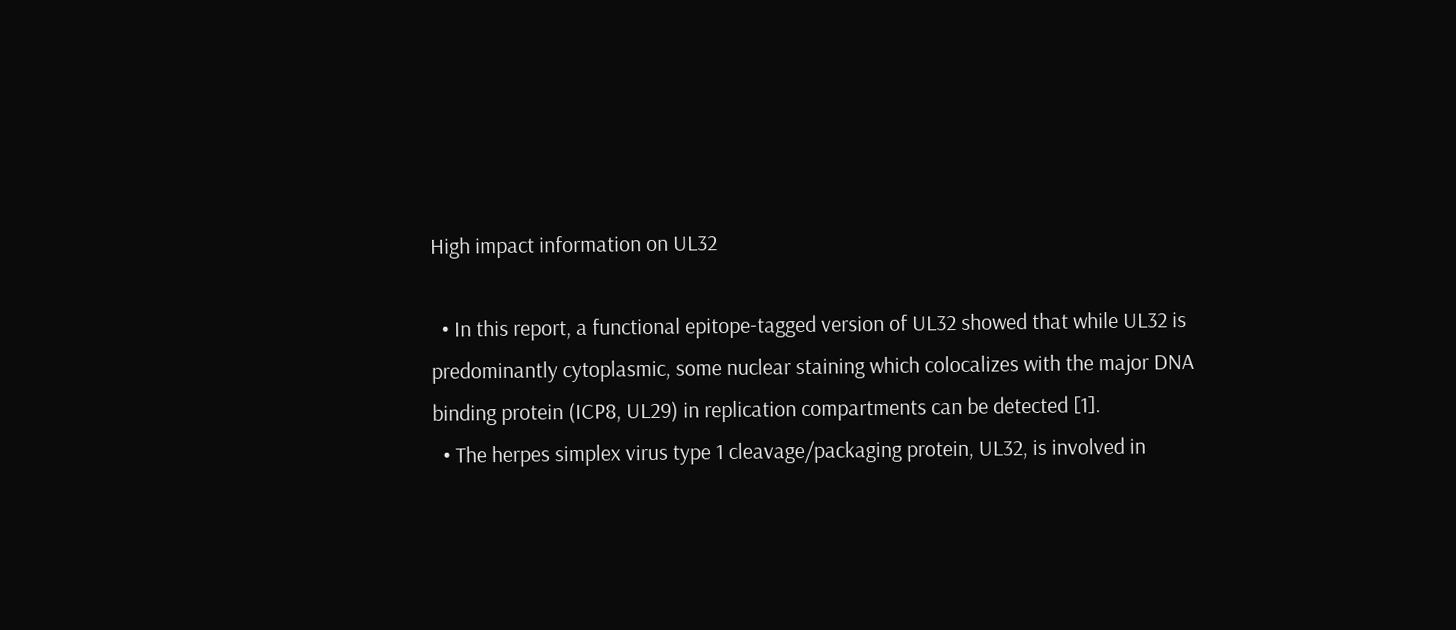High impact information on UL32

  • In this report, a functional epitope-tagged version of UL32 showed that while UL32 is predominantly cytoplasmic, some nuclear staining which colocalizes with the major DNA binding protein (ICP8, UL29) in replication compartments can be detected [1].
  • The herpes simplex virus type 1 cleavage/packaging protein, UL32, is involved in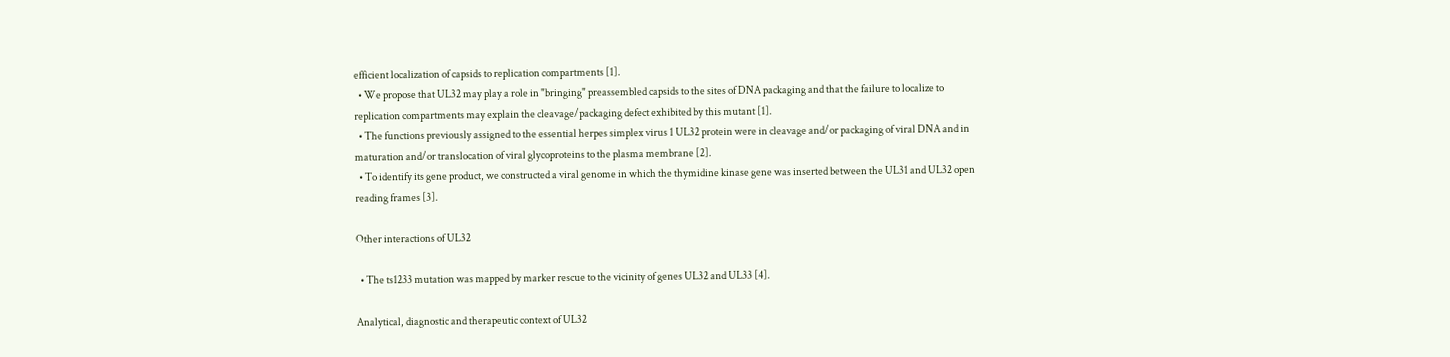efficient localization of capsids to replication compartments [1].
  • We propose that UL32 may play a role in "bringing" preassembled capsids to the sites of DNA packaging and that the failure to localize to replication compartments may explain the cleavage/packaging defect exhibited by this mutant [1].
  • The functions previously assigned to the essential herpes simplex virus 1 UL32 protein were in cleavage and/or packaging of viral DNA and in maturation and/or translocation of viral glycoproteins to the plasma membrane [2].
  • To identify its gene product, we constructed a viral genome in which the thymidine kinase gene was inserted between the UL31 and UL32 open reading frames [3].

Other interactions of UL32

  • The ts1233 mutation was mapped by marker rescue to the vicinity of genes UL32 and UL33 [4].

Analytical, diagnostic and therapeutic context of UL32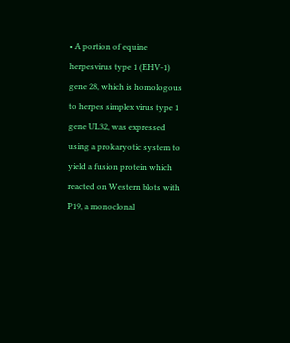• A portion of equine herpesvirus type 1 (EHV-1) gene 28, which is homologous to herpes simplex virus type 1 gene UL32, was expressed using a prokaryotic system to yield a fusion protein which reacted on Western blots with P19, a monoclonal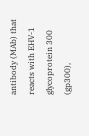antibody (MAb) that reacts with EHV-1 glycoprotein 300 (gp300),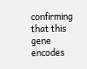confirming that this gene encodes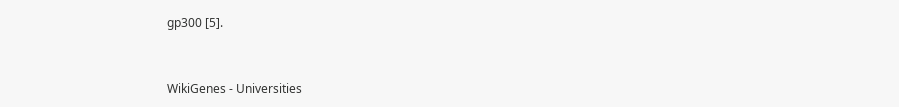gp300 [5].


WikiGenes - Universities